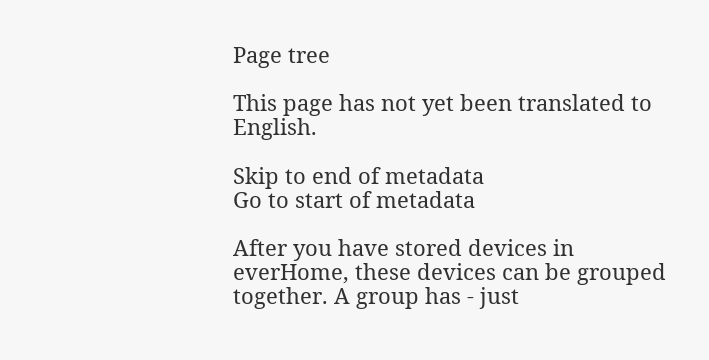Page tree

This page has not yet been translated to English.

Skip to end of metadata
Go to start of metadata

After you have stored devices in everHome, these devices can be grouped together. A group has - just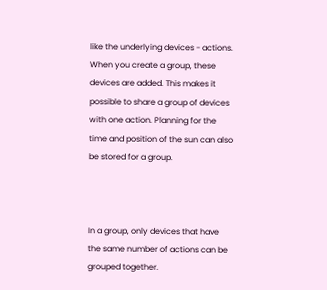like the underlying devices - actions. When you create a group, these devices are added. This makes it possible to share a group of devices with one action. Planning for the time and position of the sun can also be stored for a group.



In a group, only devices that have the same number of actions can be grouped together.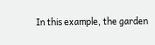In this example, the garden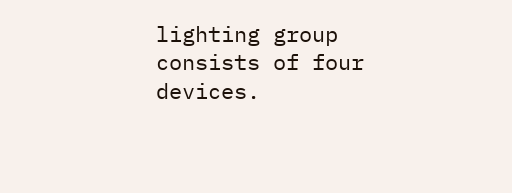lighting group consists of four devices.